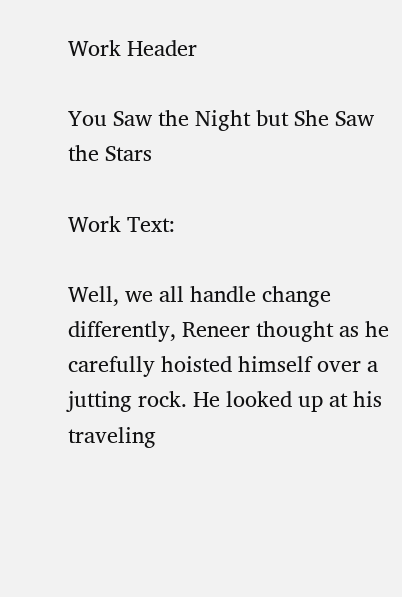Work Header

You Saw the Night but She Saw the Stars

Work Text:

Well, we all handle change differently, Reneer thought as he carefully hoisted himself over a jutting rock. He looked up at his traveling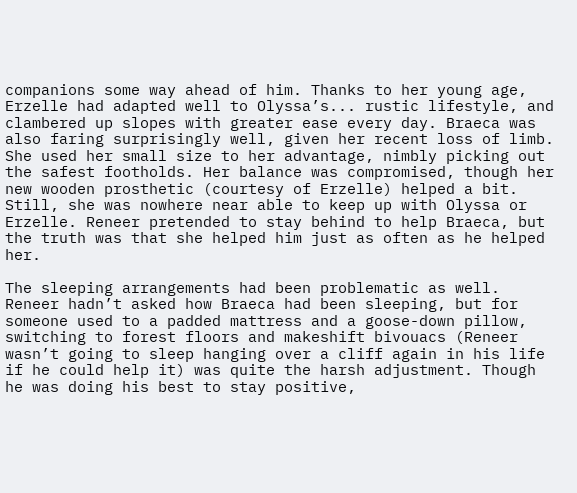companions some way ahead of him. Thanks to her young age, Erzelle had adapted well to Olyssa’s... rustic lifestyle, and clambered up slopes with greater ease every day. Braeca was also faring surprisingly well, given her recent loss of limb. She used her small size to her advantage, nimbly picking out the safest footholds. Her balance was compromised, though her new wooden prosthetic (courtesy of Erzelle) helped a bit. Still, she was nowhere near able to keep up with Olyssa or Erzelle. Reneer pretended to stay behind to help Braeca, but the truth was that she helped him just as often as he helped her.

The sleeping arrangements had been problematic as well. Reneer hadn’t asked how Braeca had been sleeping, but for someone used to a padded mattress and a goose-down pillow, switching to forest floors and makeshift bivouacs (Reneer wasn’t going to sleep hanging over a cliff again in his life if he could help it) was quite the harsh adjustment. Though he was doing his best to stay positive,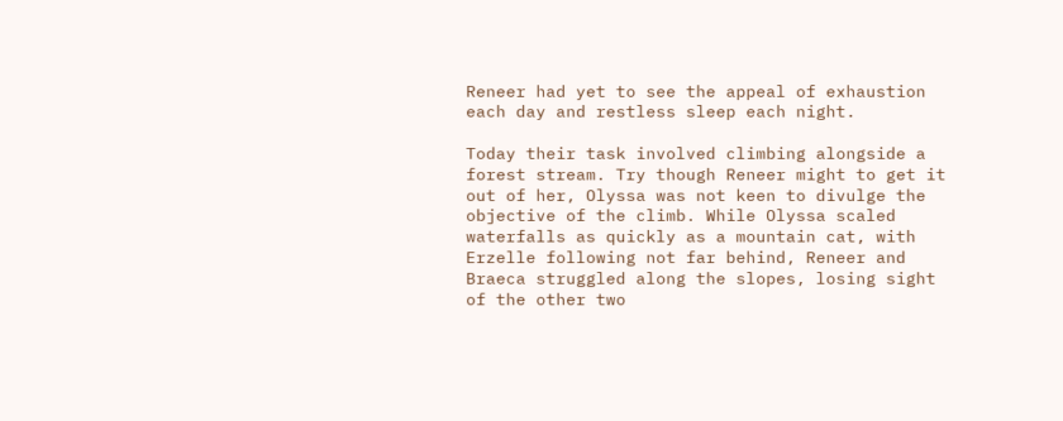Reneer had yet to see the appeal of exhaustion each day and restless sleep each night.

Today their task involved climbing alongside a forest stream. Try though Reneer might to get it out of her, Olyssa was not keen to divulge the objective of the climb. While Olyssa scaled waterfalls as quickly as a mountain cat, with Erzelle following not far behind, Reneer and Braeca struggled along the slopes, losing sight of the other two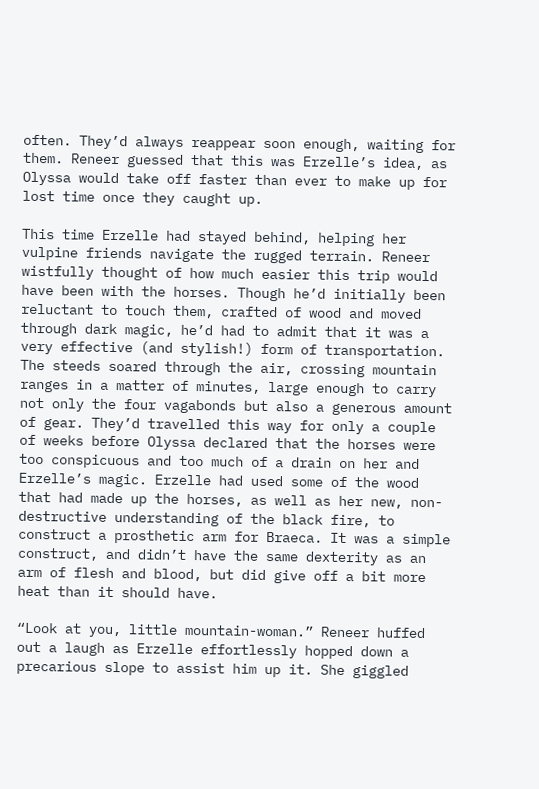often. They’d always reappear soon enough, waiting for them. Reneer guessed that this was Erzelle’s idea, as Olyssa would take off faster than ever to make up for lost time once they caught up.

This time Erzelle had stayed behind, helping her vulpine friends navigate the rugged terrain. Reneer wistfully thought of how much easier this trip would have been with the horses. Though he’d initially been reluctant to touch them, crafted of wood and moved through dark magic, he’d had to admit that it was a very effective (and stylish!) form of transportation. The steeds soared through the air, crossing mountain ranges in a matter of minutes, large enough to carry not only the four vagabonds but also a generous amount of gear. They’d travelled this way for only a couple of weeks before Olyssa declared that the horses were too conspicuous and too much of a drain on her and Erzelle’s magic. Erzelle had used some of the wood that had made up the horses, as well as her new, non-destructive understanding of the black fire, to construct a prosthetic arm for Braeca. It was a simple construct, and didn’t have the same dexterity as an arm of flesh and blood, but did give off a bit more heat than it should have.

“Look at you, little mountain-woman.” Reneer huffed out a laugh as Erzelle effortlessly hopped down a precarious slope to assist him up it. She giggled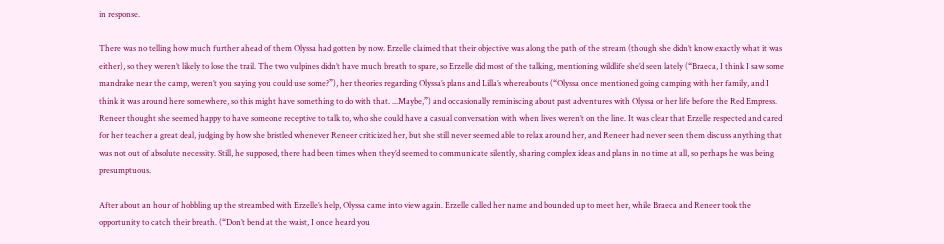in response.

There was no telling how much further ahead of them Olyssa had gotten by now. Erzelle claimed that their objective was along the path of the stream (though she didn’t know exactly what it was either), so they weren’t likely to lose the trail. The two vulpines didn’t have much breath to spare, so Erzelle did most of the talking, mentioning wildlife she’d seen lately (“Braeca, I think I saw some mandrake near the camp, weren’t you saying you could use some?”), her theories regarding Olyssa’s plans and Lilla’s whereabouts (“Olyssa once mentioned going camping with her family, and I think it was around here somewhere, so this might have something to do with that. ...Maybe,”) and occasionally reminiscing about past adventures with Olyssa or her life before the Red Empress. Reneer thought she seemed happy to have someone receptive to talk to, who she could have a casual conversation with when lives weren’t on the line. It was clear that Erzelle respected and cared for her teacher a great deal, judging by how she bristled whenever Reneer criticized her, but she still never seemed able to relax around her, and Reneer had never seen them discuss anything that was not out of absolute necessity. Still, he supposed, there had been times when they’d seemed to communicate silently, sharing complex ideas and plans in no time at all, so perhaps he was being presumptuous.

After about an hour of hobbling up the streambed with Erzelle’s help, Olyssa came into view again. Erzelle called her name and bounded up to meet her, while Braeca and Reneer took the opportunity to catch their breath. (“Don’t bend at the waist, I once heard you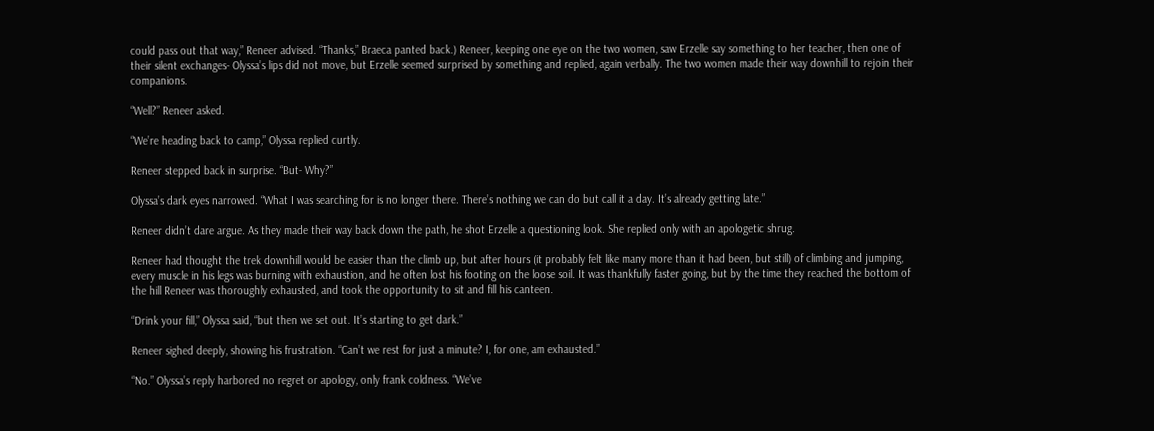could pass out that way,” Reneer advised. “Thanks,” Braeca panted back.) Reneer, keeping one eye on the two women, saw Erzelle say something to her teacher, then one of their silent exchanges- Olyssa’s lips did not move, but Erzelle seemed surprised by something and replied, again verbally. The two women made their way downhill to rejoin their companions.

“Well?” Reneer asked.

“We’re heading back to camp,” Olyssa replied curtly.

Reneer stepped back in surprise. “But- Why?”

Olyssa’s dark eyes narrowed. “What I was searching for is no longer there. There’s nothing we can do but call it a day. It’s already getting late.”

Reneer didn’t dare argue. As they made their way back down the path, he shot Erzelle a questioning look. She replied only with an apologetic shrug.

Reneer had thought the trek downhill would be easier than the climb up, but after hours (it probably felt like many more than it had been, but still) of climbing and jumping, every muscle in his legs was burning with exhaustion, and he often lost his footing on the loose soil. It was thankfully faster going, but by the time they reached the bottom of the hill Reneer was thoroughly exhausted, and took the opportunity to sit and fill his canteen.

“Drink your fill,” Olyssa said, “but then we set out. It’s starting to get dark.”

Reneer sighed deeply, showing his frustration. “Can’t we rest for just a minute? I, for one, am exhausted.”

“No.” Olyssa’s reply harbored no regret or apology, only frank coldness. “We’ve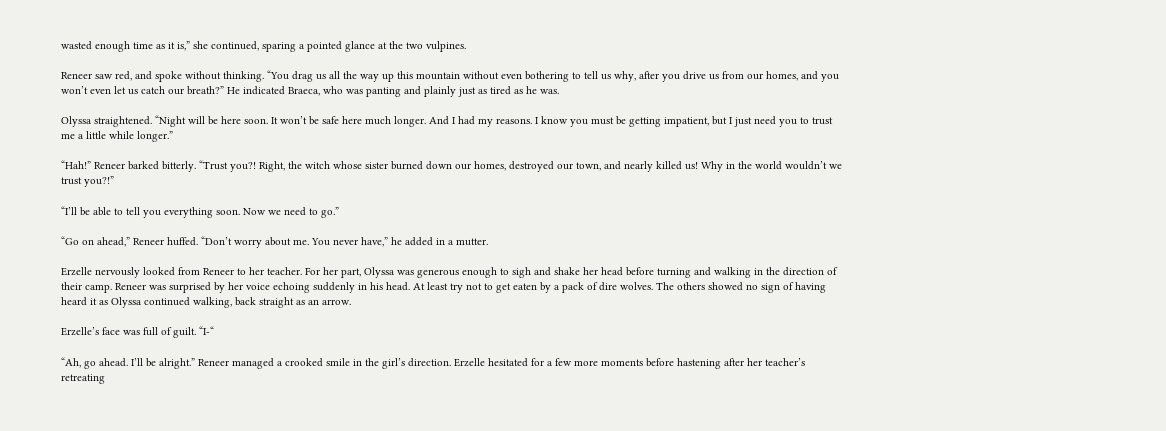wasted enough time as it is,” she continued, sparing a pointed glance at the two vulpines.

Reneer saw red, and spoke without thinking. “You drag us all the way up this mountain without even bothering to tell us why, after you drive us from our homes, and you won’t even let us catch our breath?” He indicated Braeca, who was panting and plainly just as tired as he was.

Olyssa straightened. “Night will be here soon. It won’t be safe here much longer. And I had my reasons. I know you must be getting impatient, but I just need you to trust me a little while longer.”

“Hah!” Reneer barked bitterly. “Trust you?! Right, the witch whose sister burned down our homes, destroyed our town, and nearly killed us! Why in the world wouldn’t we trust you?!”

“I’ll be able to tell you everything soon. Now we need to go.”

“Go on ahead,” Reneer huffed. “Don’t worry about me. You never have,” he added in a mutter.

Erzelle nervously looked from Reneer to her teacher. For her part, Olyssa was generous enough to sigh and shake her head before turning and walking in the direction of their camp. Reneer was surprised by her voice echoing suddenly in his head. At least try not to get eaten by a pack of dire wolves. The others showed no sign of having heard it as Olyssa continued walking, back straight as an arrow.

Erzelle’s face was full of guilt. “I-“

“Ah, go ahead. I’ll be alright.” Reneer managed a crooked smile in the girl’s direction. Erzelle hesitated for a few more moments before hastening after her teacher’s retreating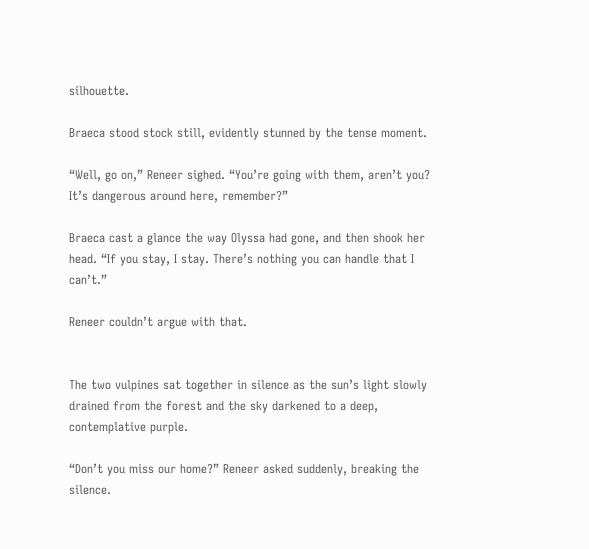silhouette.

Braeca stood stock still, evidently stunned by the tense moment.

“Well, go on,” Reneer sighed. “You’re going with them, aren’t you? It’s dangerous around here, remember?”

Braeca cast a glance the way Olyssa had gone, and then shook her head. “If you stay, I stay. There’s nothing you can handle that I can’t.”

Reneer couldn’t argue with that.


The two vulpines sat together in silence as the sun’s light slowly drained from the forest and the sky darkened to a deep, contemplative purple.

“Don’t you miss our home?” Reneer asked suddenly, breaking the silence.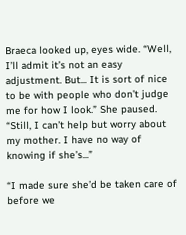Braeca looked up, eyes wide. “Well, I’ll admit it’s not an easy adjustment. But... It is sort of nice to be with people who don’t judge me for how I look.” She paused. “Still, I can’t help but worry about my mother. I have no way of knowing if she’s...”

“I made sure she’d be taken care of before we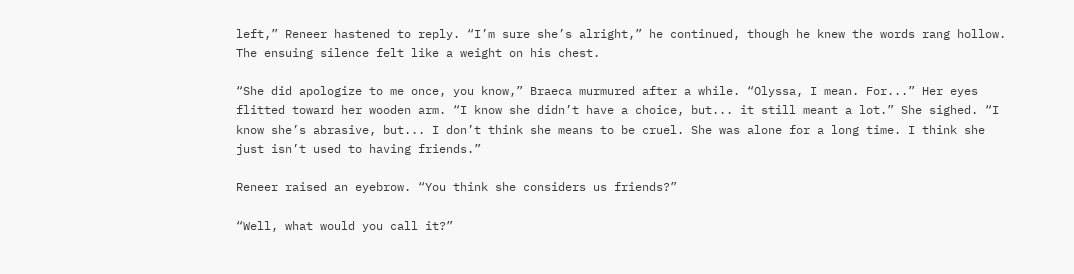left,” Reneer hastened to reply. “I’m sure she’s alright,” he continued, though he knew the words rang hollow. The ensuing silence felt like a weight on his chest.

“She did apologize to me once, you know,” Braeca murmured after a while. “Olyssa, I mean. For...” Her eyes flitted toward her wooden arm. “I know she didn’t have a choice, but... it still meant a lot.” She sighed. “I know she’s abrasive, but... I don’t think she means to be cruel. She was alone for a long time. I think she just isn’t used to having friends.”

Reneer raised an eyebrow. “You think she considers us friends?”

“Well, what would you call it?”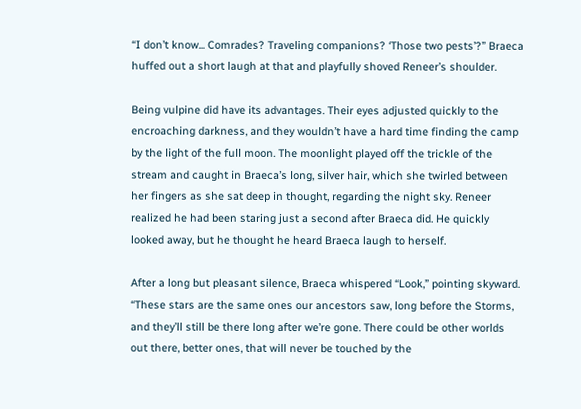“I don’t know... Comrades? Traveling companions? ‘Those two pests’?” Braeca huffed out a short laugh at that and playfully shoved Reneer’s shoulder.

Being vulpine did have its advantages. Their eyes adjusted quickly to the encroaching darkness, and they wouldn’t have a hard time finding the camp by the light of the full moon. The moonlight played off the trickle of the stream and caught in Braeca’s long, silver hair, which she twirled between her fingers as she sat deep in thought, regarding the night sky. Reneer realized he had been staring just a second after Braeca did. He quickly looked away, but he thought he heard Braeca laugh to herself.

After a long but pleasant silence, Braeca whispered “Look,” pointing skyward. “These stars are the same ones our ancestors saw, long before the Storms, and they’ll still be there long after we’re gone. There could be other worlds out there, better ones, that will never be touched by the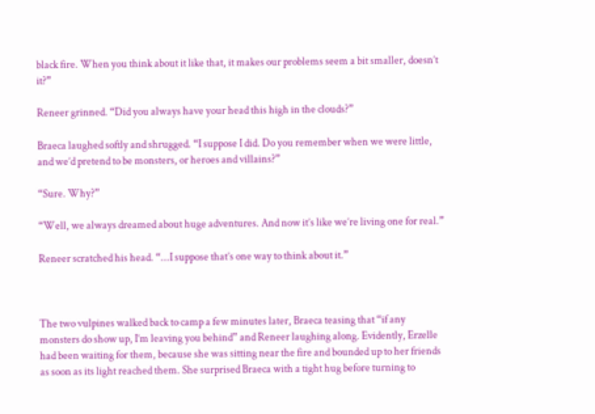black fire. When you think about it like that, it makes our problems seem a bit smaller, doesn’t it?”

Reneer grinned. “Did you always have your head this high in the clouds?”

Braeca laughed softly and shrugged. “I suppose I did. Do you remember when we were little, and we’d pretend to be monsters, or heroes and villains?”

“Sure. Why?”

“Well, we always dreamed about huge adventures. And now it’s like we’re living one for real.”

Reneer scratched his head. “...I suppose that’s one way to think about it.”



The two vulpines walked back to camp a few minutes later, Braeca teasing that “if any monsters do show up, I’m leaving you behind” and Reneer laughing along. Evidently, Erzelle had been waiting for them, because she was sitting near the fire and bounded up to her friends as soon as its light reached them. She surprised Braeca with a tight hug before turning to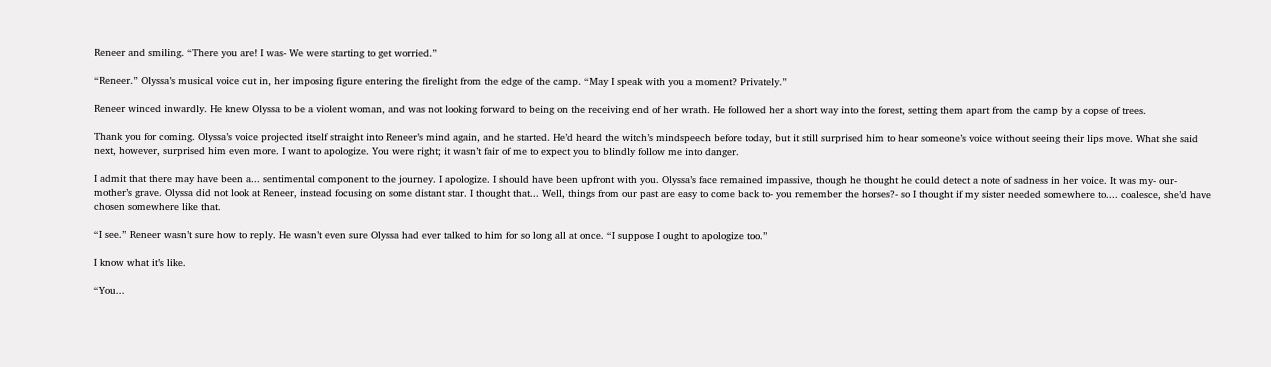Reneer and smiling. “There you are! I was- We were starting to get worried.”

“Reneer.” Olyssa’s musical voice cut in, her imposing figure entering the firelight from the edge of the camp. “May I speak with you a moment? Privately.”

Reneer winced inwardly. He knew Olyssa to be a violent woman, and was not looking forward to being on the receiving end of her wrath. He followed her a short way into the forest, setting them apart from the camp by a copse of trees.

Thank you for coming. Olyssa’s voice projected itself straight into Reneer’s mind again, and he started. He’d heard the witch’s mindspeech before today, but it still surprised him to hear someone’s voice without seeing their lips move. What she said next, however, surprised him even more. I want to apologize. You were right; it wasn’t fair of me to expect you to blindly follow me into danger.

I admit that there may have been a... sentimental component to the journey. I apologize. I should have been upfront with you. Olyssa’s face remained impassive, though he thought he could detect a note of sadness in her voice. It was my- our- mother’s grave. Olyssa did not look at Reneer, instead focusing on some distant star. I thought that... Well, things from our past are easy to come back to- you remember the horses?- so I thought if my sister needed somewhere to.... coalesce, she’d have chosen somewhere like that.

“I see.” Reneer wasn’t sure how to reply. He wasn’t even sure Olyssa had ever talked to him for so long all at once. “I suppose I ought to apologize too.”

I know what it’s like.

“You...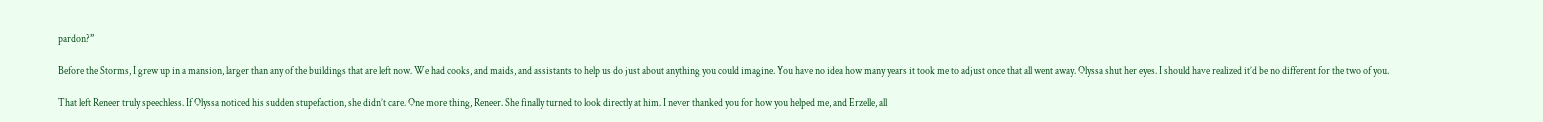pardon?”

Before the Storms, I grew up in a mansion, larger than any of the buildings that are left now. We had cooks, and maids, and assistants to help us do just about anything you could imagine. You have no idea how many years it took me to adjust once that all went away. Olyssa shut her eyes. I should have realized it’d be no different for the two of you.

That left Reneer truly speechless. If Olyssa noticed his sudden stupefaction, she didn’t care. One more thing, Reneer. She finally turned to look directly at him. I never thanked you for how you helped me, and Erzelle, all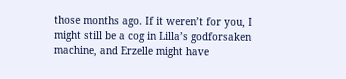those months ago. If it weren’t for you, I might still be a cog in Lilla’s godforsaken machine, and Erzelle might have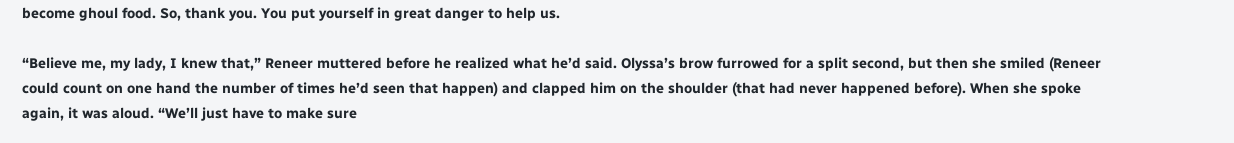become ghoul food. So, thank you. You put yourself in great danger to help us.

“Believe me, my lady, I knew that,” Reneer muttered before he realized what he’d said. Olyssa’s brow furrowed for a split second, but then she smiled (Reneer could count on one hand the number of times he’d seen that happen) and clapped him on the shoulder (that had never happened before). When she spoke again, it was aloud. “We’ll just have to make sure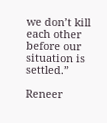we don’t kill each other before our situation is settled.”

Reneer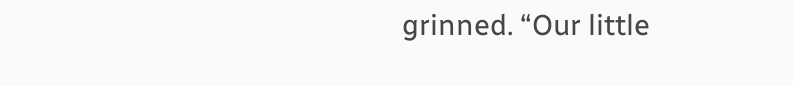grinned. “Our little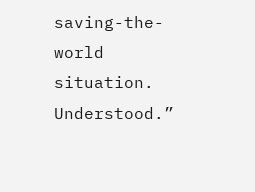saving-the-world situation. Understood.”